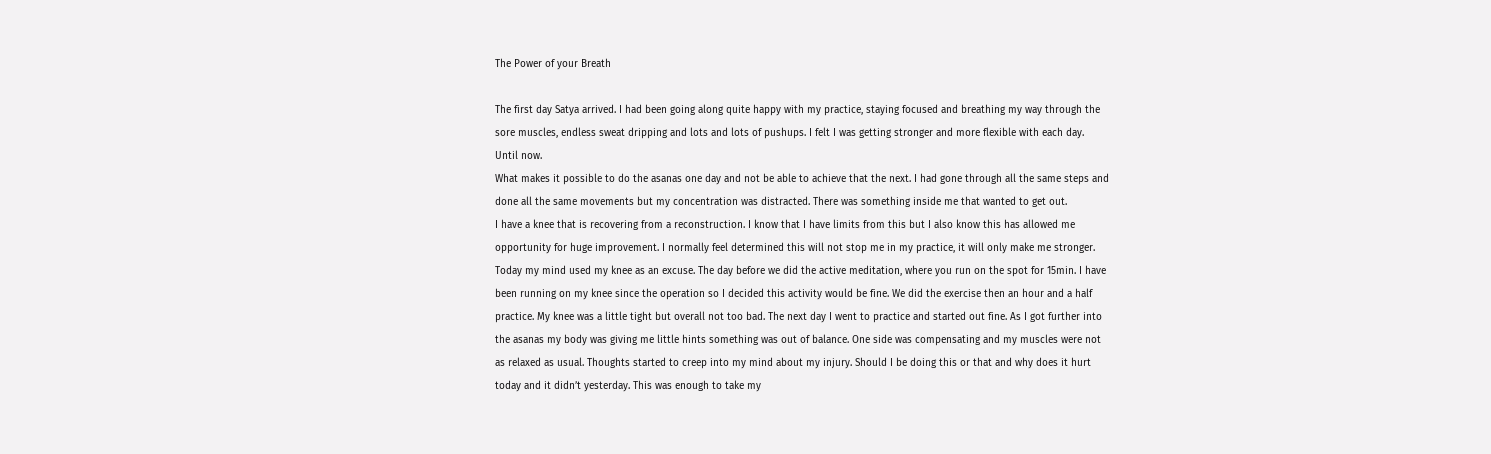The Power of your Breath

The first day Satya arrived. I had been going along quite happy with my practice, staying focused and breathing my way through the sore muscles, endless sweat dripping and lots and lots of pushups. I felt I was getting stronger and more flexible with each day.         Until now.
What makes it possible to do the asanas one day and not be able to achieve that the next. I had gone through all the same steps and done all the same movements but my concentration was distracted. There was something inside me that wanted to get out.
I have a knee that is recovering from a reconstruction. I know that I have limits from this but I also know this has allowed me opportunity for huge improvement. I normally feel determined this will not stop me in my practice, it will only make me stronger.
Today my mind used my knee as an excuse. The day before we did the active meditation, where you run on the spot for 15min. I have been running on my knee since the operation so I decided this activity would be fine. We did the exercise then an hour and a half practice. My knee was a little tight but overall not too bad. The next day I went to practice and started out fine. As I got further into the asanas my body was giving me little hints something was out of balance. One side was compensating and my muscles were not as relaxed as usual. Thoughts started to creep into my mind about my injury. Should I be doing this or that and why does it hurt today and it didn’t yesterday. This was enough to take my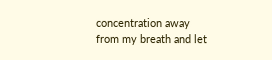concentration away from my breath and let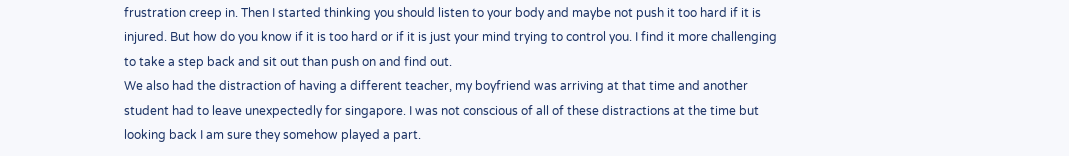frustration creep in. Then I started thinking you should listen to your body and maybe not push it too hard if it is injured. But how do you know if it is too hard or if it is just your mind trying to control you. I find it more challenging to take a step back and sit out than push on and find out.
We also had the distraction of having a different teacher, my boyfriend was arriving at that time and another student had to leave unexpectedly for singapore. I was not conscious of all of these distractions at the time but looking back I am sure they somehow played a part.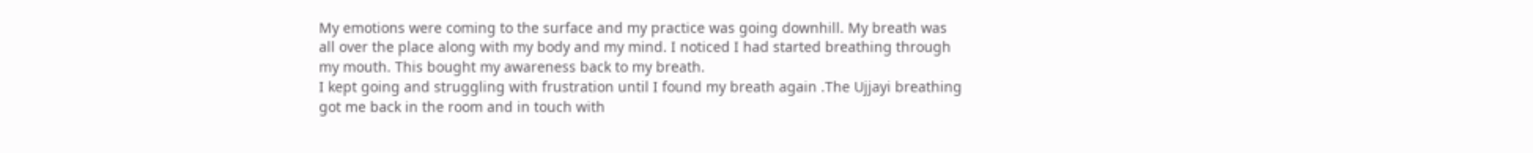My emotions were coming to the surface and my practice was going downhill. My breath was all over the place along with my body and my mind. I noticed I had started breathing through my mouth. This bought my awareness back to my breath.
I kept going and struggling with frustration until I found my breath again .The Ujjayi breathing got me back in the room and in touch with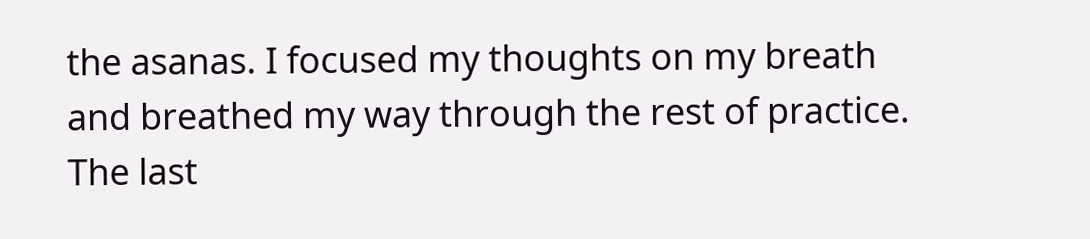the asanas. I focused my thoughts on my breath and breathed my way through the rest of practice. The last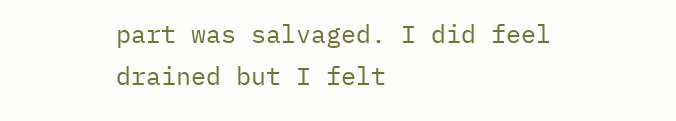part was salvaged. I did feel drained but I felt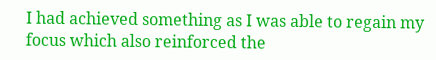I had achieved something as I was able to regain my focus which also reinforced the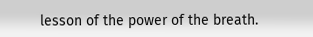lesson of the power of the breath.